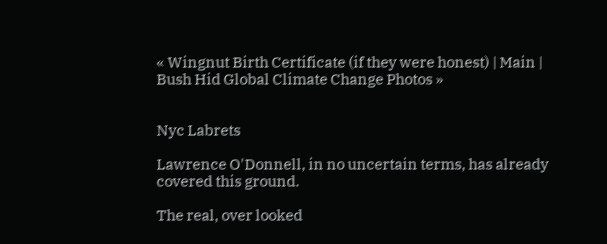« Wingnut Birth Certificate (if they were honest) | Main | Bush Hid Global Climate Change Photos »


Nyc Labrets

Lawrence O'Donnell, in no uncertain terms, has already covered this ground.

The real, over looked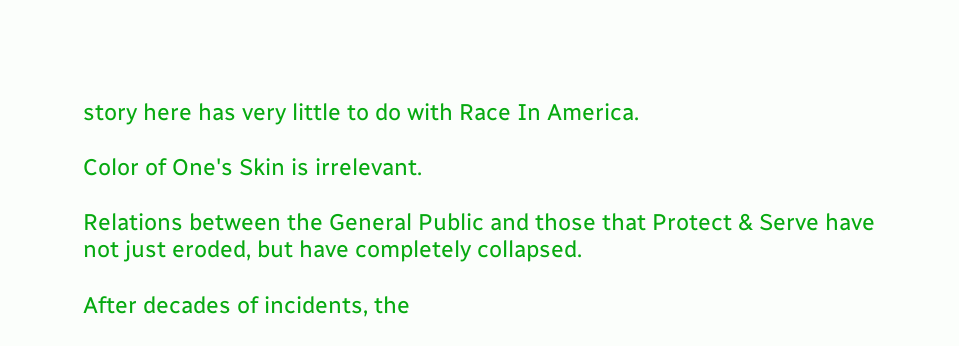story here has very little to do with Race In America.

Color of One's Skin is irrelevant.

Relations between the General Public and those that Protect & Serve have not just eroded, but have completely collapsed.

After decades of incidents, the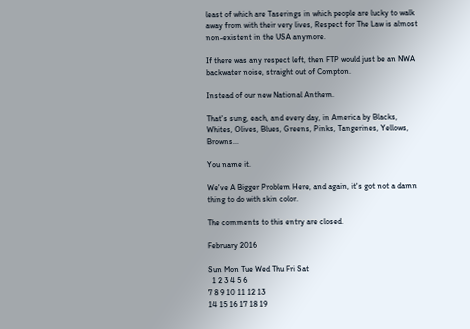least of which are Taserings in which people are lucky to walk away from with their very lives, Respect for The Law is almost non-existent in the USA anymore.

If there was any respect left, then FTP would just be an NWA backwater noise, straight out of Compton.

Instead of our new National Anthem.

That's sung, each, and every day, in America by Blacks, Whites, Olives, Blues, Greens, Pinks, Tangerines, Yellows, Browns...

You name it.

We've A Bigger Problem Here, and again, it's got not a damn thing to do with skin color.

The comments to this entry are closed.

February 2016

Sun Mon Tue Wed Thu Fri Sat
  1 2 3 4 5 6
7 8 9 10 11 12 13
14 15 16 17 18 19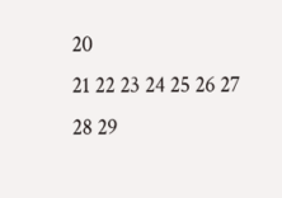20
21 22 23 24 25 26 27
28 29